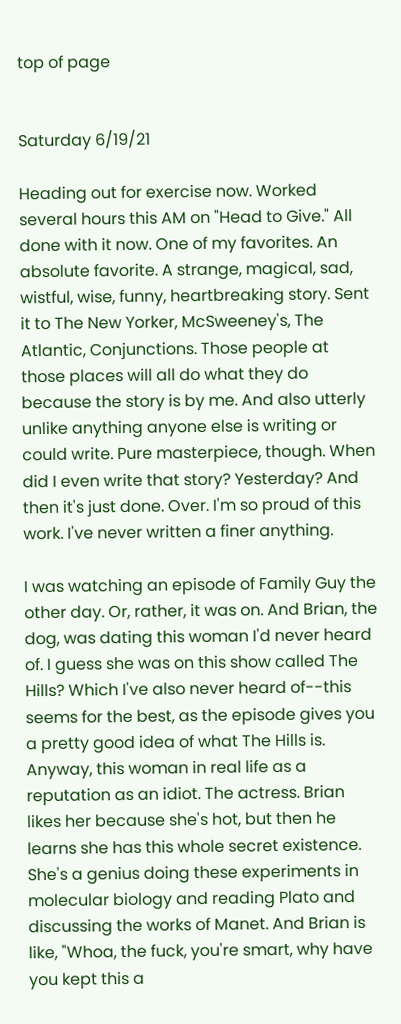top of page


Saturday 6/19/21

Heading out for exercise now. Worked several hours this AM on "Head to Give." All done with it now. One of my favorites. An absolute favorite. A strange, magical, sad, wistful, wise, funny, heartbreaking story. Sent it to The New Yorker, McSweeney's, The Atlantic, Conjunctions. Those people at those places will all do what they do because the story is by me. And also utterly unlike anything anyone else is writing or could write. Pure masterpiece, though. When did I even write that story? Yesterday? And then it's just done. Over. I'm so proud of this work. I've never written a finer anything.

I was watching an episode of Family Guy the other day. Or, rather, it was on. And Brian, the dog, was dating this woman I'd never heard of. I guess she was on this show called The Hills? Which I've also never heard of--this seems for the best, as the episode gives you a pretty good idea of what The Hills is. Anyway, this woman in real life as a reputation as an idiot. The actress. Brian likes her because she's hot, but then he learns she has this whole secret existence. She's a genius doing these experiments in molecular biology and reading Plato and discussing the works of Manet. And Brian is like, "Whoa, the fuck, you're smart, why have you kept this a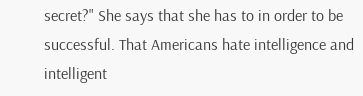secret?" She says that she has to in order to be successful. That Americans hate intelligence and intelligent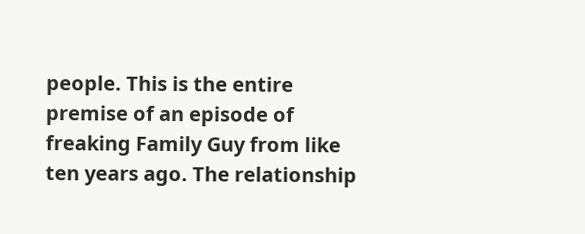people. This is the entire premise of an episode of freaking Family Guy from like ten years ago. The relationship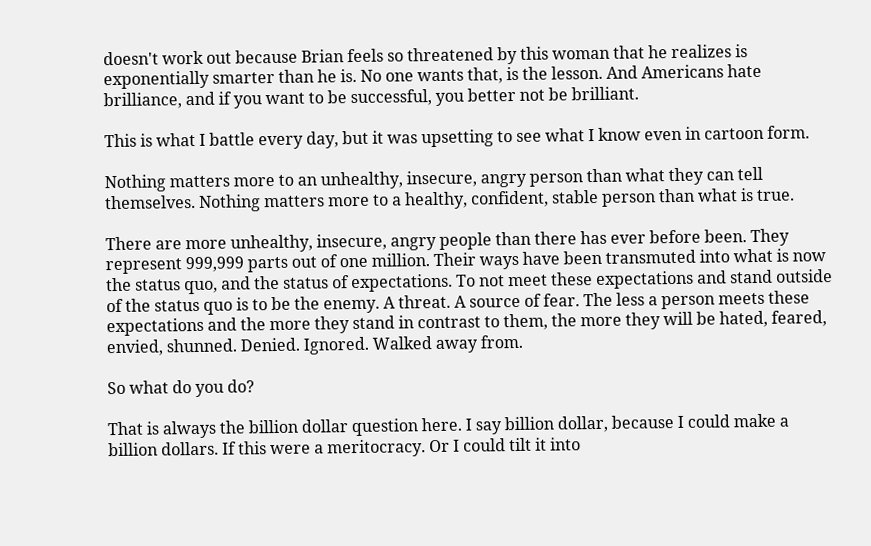doesn't work out because Brian feels so threatened by this woman that he realizes is exponentially smarter than he is. No one wants that, is the lesson. And Americans hate brilliance, and if you want to be successful, you better not be brilliant.

This is what I battle every day, but it was upsetting to see what I know even in cartoon form.

Nothing matters more to an unhealthy, insecure, angry person than what they can tell themselves. Nothing matters more to a healthy, confident, stable person than what is true.

There are more unhealthy, insecure, angry people than there has ever before been. They represent 999,999 parts out of one million. Their ways have been transmuted into what is now the status quo, and the status of expectations. To not meet these expectations and stand outside of the status quo is to be the enemy. A threat. A source of fear. The less a person meets these expectations and the more they stand in contrast to them, the more they will be hated, feared, envied, shunned. Denied. Ignored. Walked away from.

So what do you do?

That is always the billion dollar question here. I say billion dollar, because I could make a billion dollars. If this were a meritocracy. Or I could tilt it into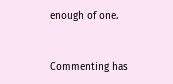enough of one.


Commenting has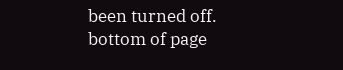been turned off.
bottom of page